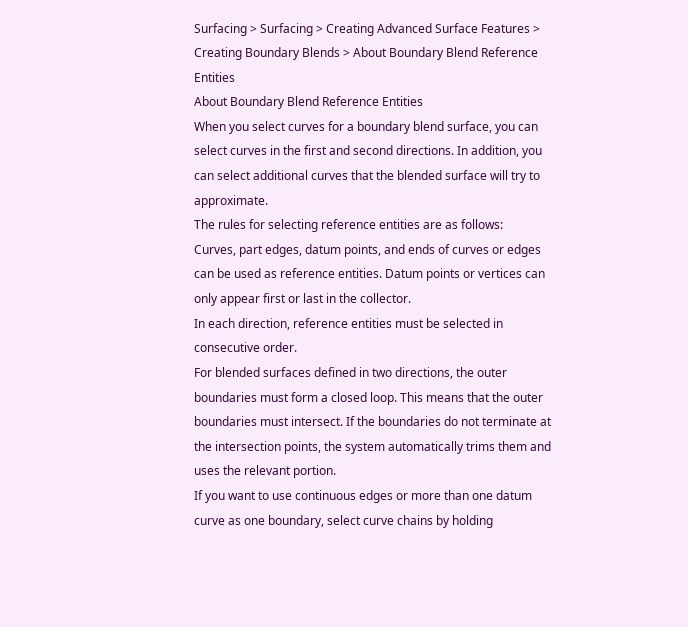Surfacing > Surfacing > Creating Advanced Surface Features > Creating Boundary Blends > About Boundary Blend Reference Entities
About Boundary Blend Reference Entities
When you select curves for a boundary blend surface, you can select curves in the first and second directions. In addition, you can select additional curves that the blended surface will try to approximate.
The rules for selecting reference entities are as follows:
Curves, part edges, datum points, and ends of curves or edges can be used as reference entities. Datum points or vertices can only appear first or last in the collector.
In each direction, reference entities must be selected in consecutive order.
For blended surfaces defined in two directions, the outer boundaries must form a closed loop. This means that the outer boundaries must intersect. If the boundaries do not terminate at the intersection points, the system automatically trims them and uses the relevant portion.
If you want to use continuous edges or more than one datum curve as one boundary, select curve chains by holding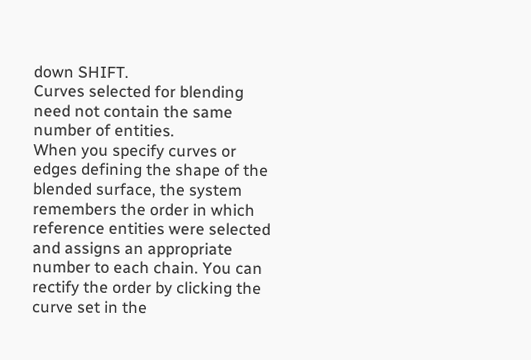down SHIFT.
Curves selected for blending need not contain the same number of entities.
When you specify curves or edges defining the shape of the blended surface, the system remembers the order in which reference entities were selected and assigns an appropriate number to each chain. You can rectify the order by clicking the curve set in the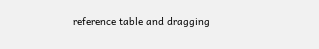reference table and dragging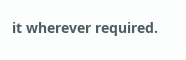it wherever required.